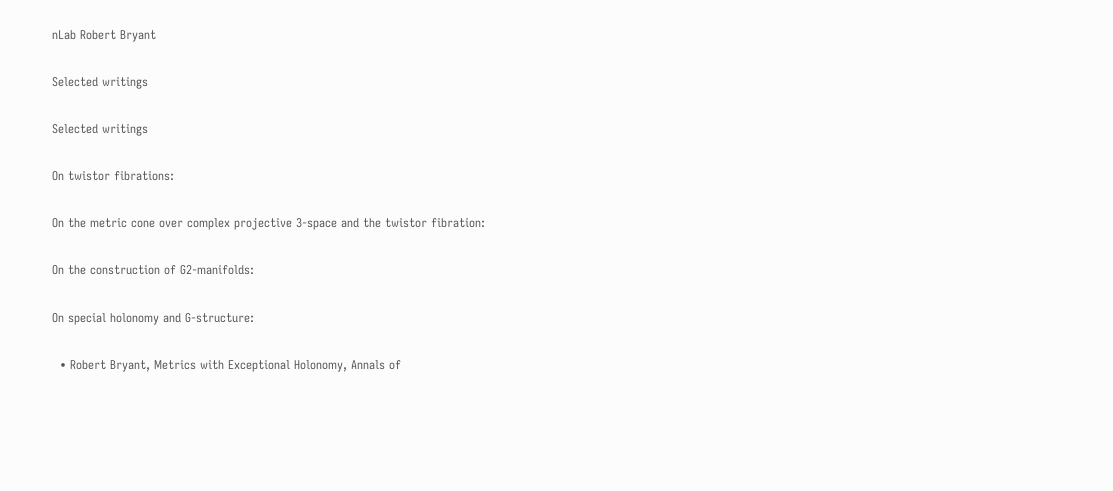nLab Robert Bryant

Selected writings

Selected writings

On twistor fibrations:

On the metric cone over complex projective 3-space and the twistor fibration:

On the construction of G2-manifolds:

On special holonomy and G-structure:

  • Robert Bryant, Metrics with Exceptional Holonomy, Annals of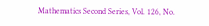Mathematics Second Series, Vol. 126, No.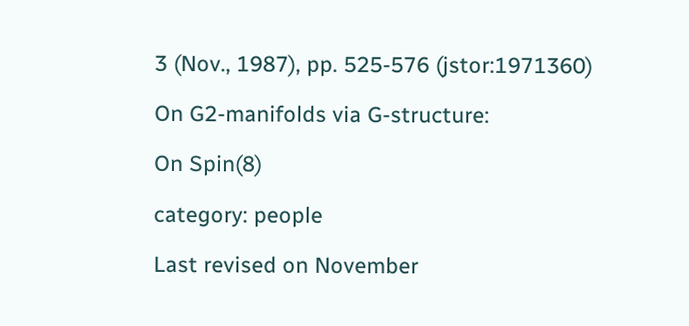3 (Nov., 1987), pp. 525-576 (jstor:1971360)

On G2-manifolds via G-structure:

On Spin(8)

category: people

Last revised on November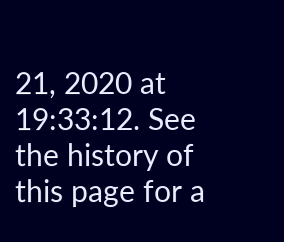21, 2020 at 19:33:12. See the history of this page for a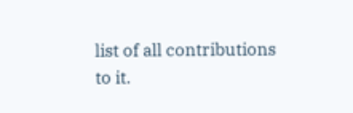list of all contributions to it.